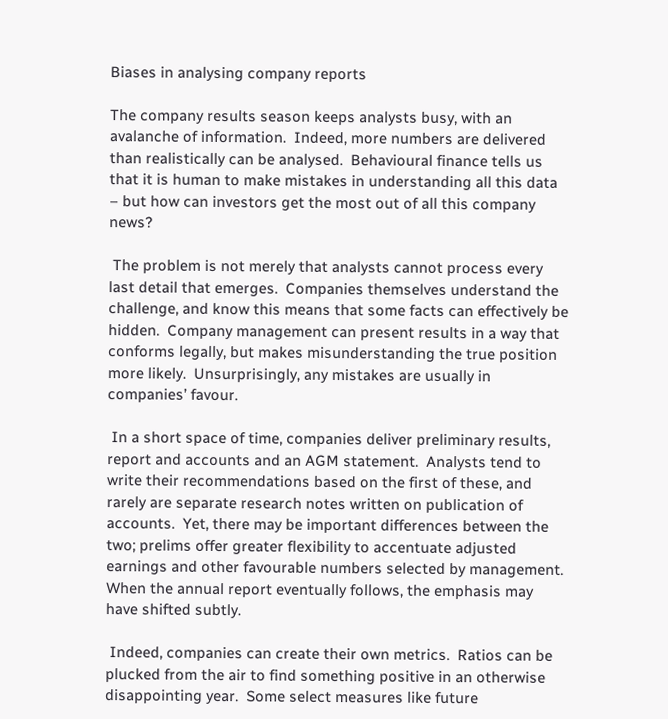Biases in analysing company reports

The company results season keeps analysts busy, with an avalanche of information.  Indeed, more numbers are delivered than realistically can be analysed.  Behavioural finance tells us that it is human to make mistakes in understanding all this data – but how can investors get the most out of all this company news?

 The problem is not merely that analysts cannot process every last detail that emerges.  Companies themselves understand the challenge, and know this means that some facts can effectively be hidden.  Company management can present results in a way that conforms legally, but makes misunderstanding the true position more likely.  Unsurprisingly, any mistakes are usually in companies’ favour.

 In a short space of time, companies deliver preliminary results, report and accounts and an AGM statement.  Analysts tend to write their recommendations based on the first of these, and rarely are separate research notes written on publication of accounts.  Yet, there may be important differences between the two; prelims offer greater flexibility to accentuate adjusted earnings and other favourable numbers selected by management.  When the annual report eventually follows, the emphasis may have shifted subtly.

 Indeed, companies can create their own metrics.  Ratios can be plucked from the air to find something positive in an otherwise disappointing year.  Some select measures like future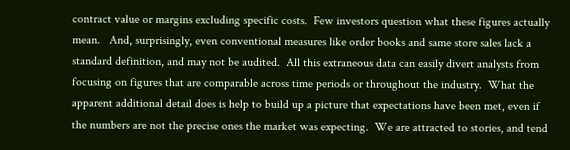contract value or margins excluding specific costs.  Few investors question what these figures actually mean.   And, surprisingly, even conventional measures like order books and same store sales lack a standard definition, and may not be audited.  All this extraneous data can easily divert analysts from focusing on figures that are comparable across time periods or throughout the industry.  What the apparent additional detail does is help to build up a picture that expectations have been met, even if the numbers are not the precise ones the market was expecting.  We are attracted to stories, and tend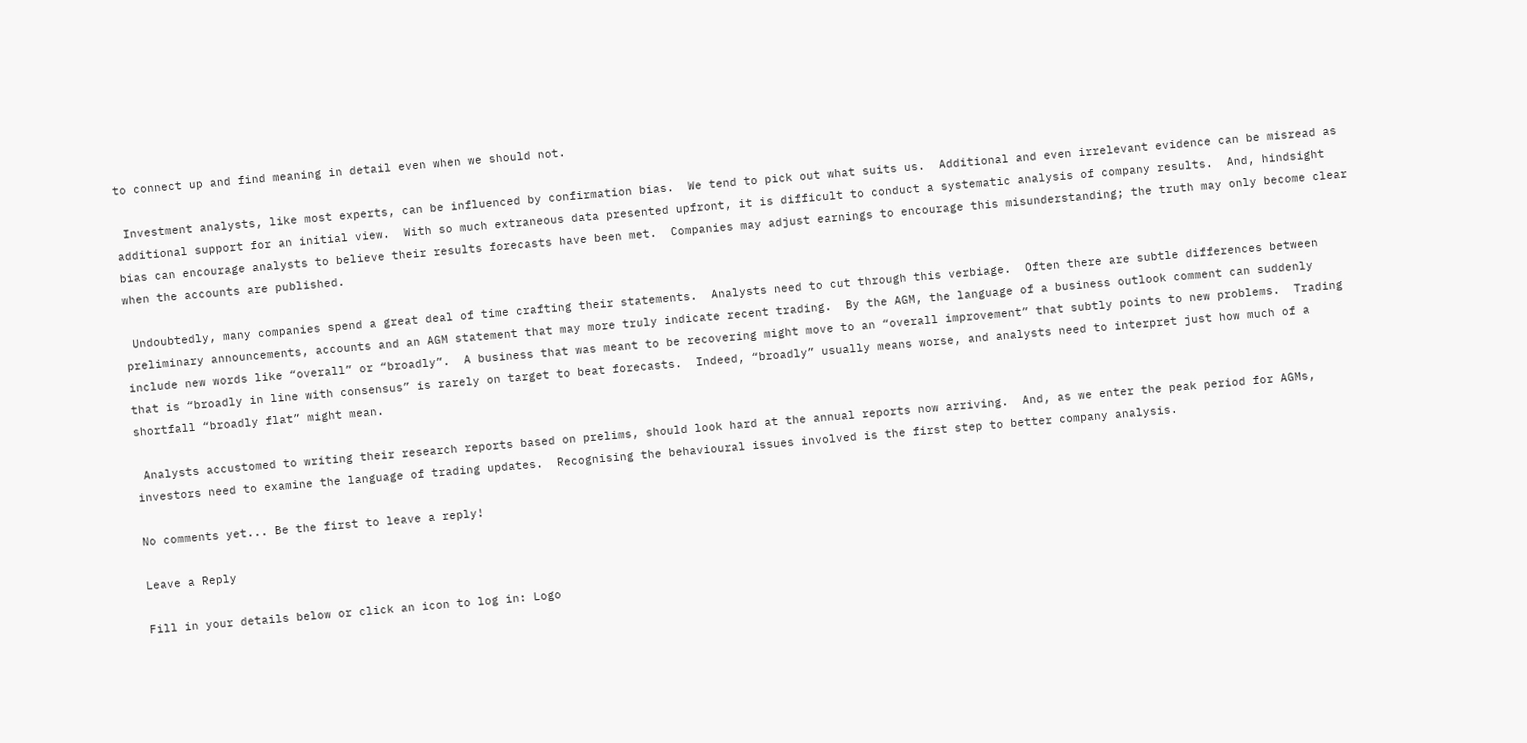to connect up and find meaning in detail even when we should not.

 Investment analysts, like most experts, can be influenced by confirmation bias.  We tend to pick out what suits us.  Additional and even irrelevant evidence can be misread as additional support for an initial view.  With so much extraneous data presented upfront, it is difficult to conduct a systematic analysis of company results.  And, hindsight bias can encourage analysts to believe their results forecasts have been met.  Companies may adjust earnings to encourage this misunderstanding; the truth may only become clear when the accounts are published.

 Undoubtedly, many companies spend a great deal of time crafting their statements.  Analysts need to cut through this verbiage.  Often there are subtle differences between preliminary announcements, accounts and an AGM statement that may more truly indicate recent trading.  By the AGM, the language of a business outlook comment can suddenly include new words like “overall” or “broadly”.  A business that was meant to be recovering might move to an “overall improvement” that subtly points to new problems.  Trading that is “broadly in line with consensus” is rarely on target to beat forecasts.  Indeed, “broadly” usually means worse, and analysts need to interpret just how much of a shortfall “broadly flat” might mean.

 Analysts accustomed to writing their research reports based on prelims, should look hard at the annual reports now arriving.  And, as we enter the peak period for AGMs, investors need to examine the language of trading updates.  Recognising the behavioural issues involved is the first step to better company analysis.

No comments yet... Be the first to leave a reply!

Leave a Reply

Fill in your details below or click an icon to log in: Logo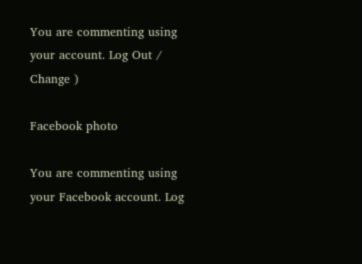You are commenting using your account. Log Out /  Change )

Facebook photo

You are commenting using your Facebook account. Log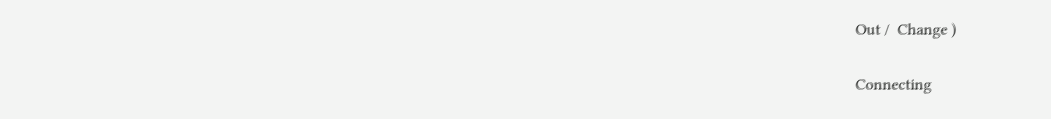Out /  Change )

Connecting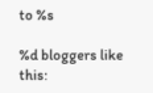to %s

%d bloggers like this: